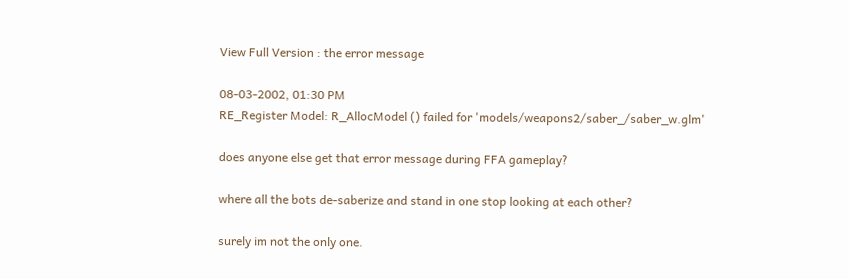View Full Version : the error message

08-03-2002, 01:30 PM
RE_Register Model: R_AllocModel () failed for 'models/weapons2/saber_/saber_w.glm'

does anyone else get that error message during FFA gameplay?

where all the bots de-saberize and stand in one stop looking at each other?

surely im not the only one.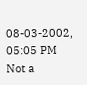08-03-2002, 05:05 PM
Not a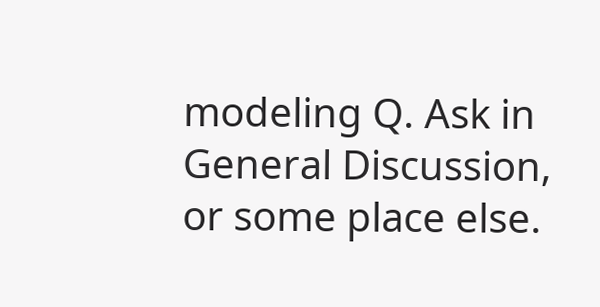modeling Q. Ask in General Discussion, or some place else.